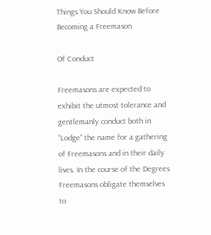Things You Should Know Before Becoming a Freemason

Of Conduct

Freemasons are expected to exhibit the utmost tolerance and gentlemanly conduct both in “Lodge” the name for a gathering of Freemasons and in their daily lives. In the course of the Degrees Freemasons obligate themselves to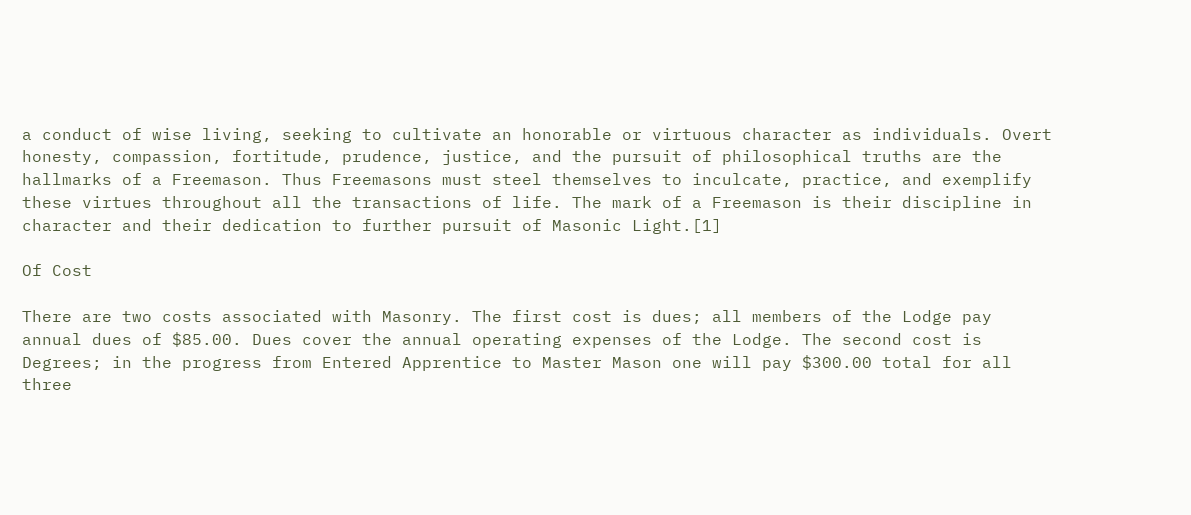a conduct of wise living, seeking to cultivate an honorable or virtuous character as individuals. Overt honesty, compassion, fortitude, prudence, justice, and the pursuit of philosophical truths are the hallmarks of a Freemason. Thus Freemasons must steel themselves to inculcate, practice, and exemplify these virtues throughout all the transactions of life. The mark of a Freemason is their discipline in character and their dedication to further pursuit of Masonic Light.[1]

Of Cost

There are two costs associated with Masonry. The first cost is dues; all members of the Lodge pay annual dues of $85.00. Dues cover the annual operating expenses of the Lodge. The second cost is Degrees; in the progress from Entered Apprentice to Master Mason one will pay $300.00 total for all three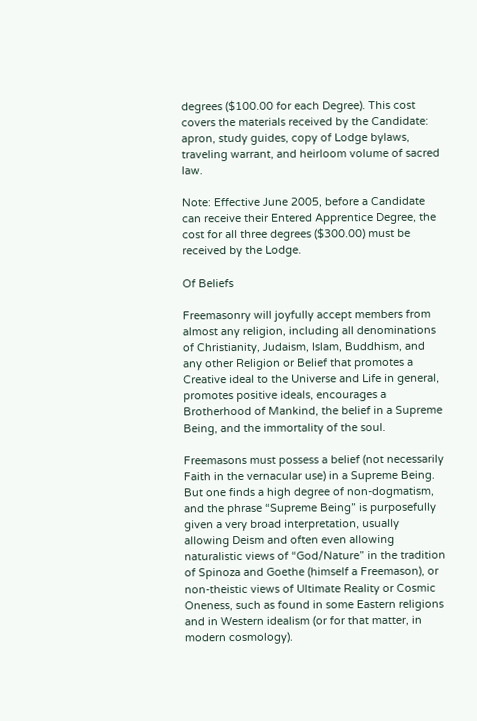degrees ($100.00 for each Degree). This cost covers the materials received by the Candidate: apron, study guides, copy of Lodge bylaws, traveling warrant, and heirloom volume of sacred law.

Note: Effective June 2005, before a Candidate can receive their Entered Apprentice Degree, the cost for all three degrees ($300.00) must be received by the Lodge.

Of Beliefs

Freemasonry will joyfully accept members from almost any religion, including all denominations of Christianity, Judaism, Islam, Buddhism, and any other Religion or Belief that promotes a Creative ideal to the Universe and Life in general, promotes positive ideals, encourages a Brotherhood of Mankind, the belief in a Supreme Being, and the immortality of the soul.

Freemasons must possess a belief (not necessarily Faith in the vernacular use) in a Supreme Being. But one finds a high degree of non-dogmatism, and the phrase “Supreme Being” is purposefully given a very broad interpretation, usually allowing Deism and often even allowing naturalistic views of “God/Nature” in the tradition of Spinoza and Goethe (himself a Freemason), or non-theistic views of Ultimate Reality or Cosmic Oneness, such as found in some Eastern religions and in Western idealism (or for that matter, in modern cosmology).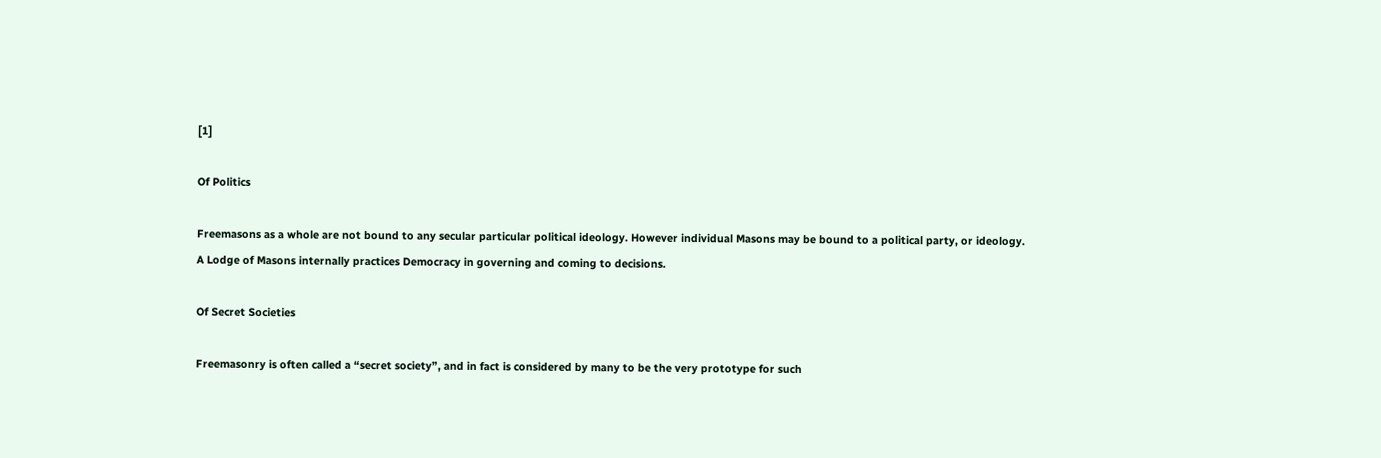[1]

Of Politics

Freemasons as a whole are not bound to any secular particular political ideology. However individual Masons may be bound to a political party, or ideology. A Lodge of Masons internally practices Democracy in governing and coming to decisions.

Of Secret Societies

Freemasonry is often called a “secret society”, and in fact is considered by many to be the very prototype for such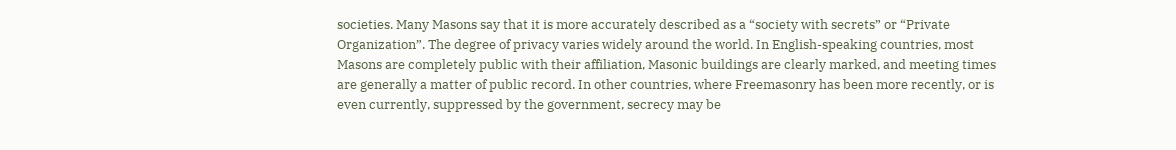societies. Many Masons say that it is more accurately described as a “society with secrets” or “Private Organization”. The degree of privacy varies widely around the world. In English-speaking countries, most Masons are completely public with their affiliation, Masonic buildings are clearly marked, and meeting times are generally a matter of public record. In other countries, where Freemasonry has been more recently, or is even currently, suppressed by the government, secrecy may be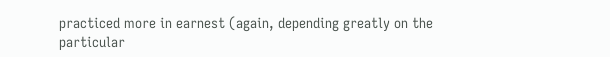practiced more in earnest (again, depending greatly on the particular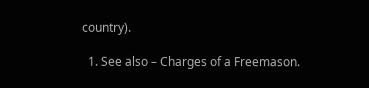country).

  1. See also – Charges of a Freemason.